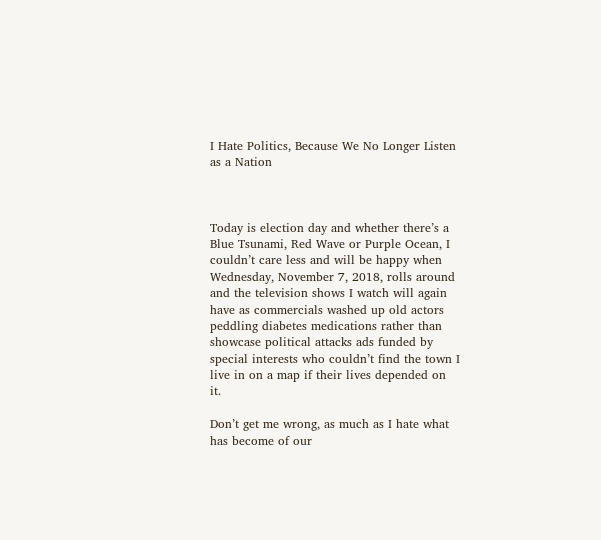I Hate Politics, Because We No Longer Listen as a Nation



Today is election day and whether there’s a Blue Tsunami, Red Wave or Purple Ocean, I couldn’t care less and will be happy when Wednesday, November 7, 2018, rolls around and the television shows I watch will again have as commercials washed up old actors peddling diabetes medications rather than showcase political attacks ads funded by special interests who couldn’t find the town I live in on a map if their lives depended on it.

Don’t get me wrong, as much as I hate what has become of our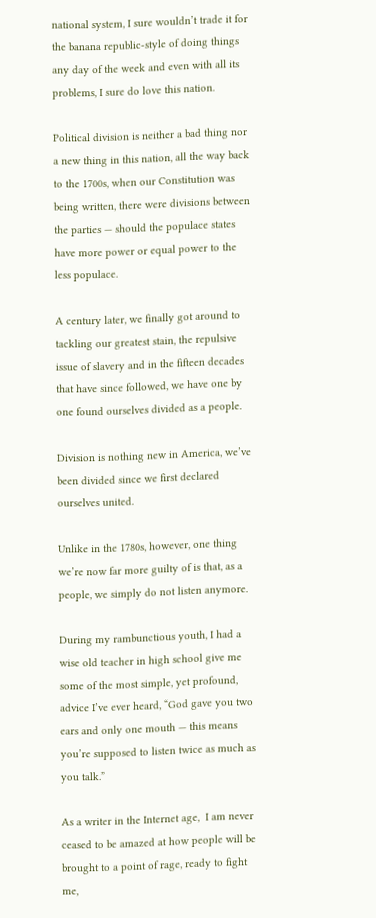national system, I sure wouldn’t trade it for the banana republic-style of doing things any day of the week and even with all its problems, I sure do love this nation.

Political division is neither a bad thing nor a new thing in this nation, all the way back to the 1700s, when our Constitution was being written, there were divisions between the parties — should the populace states have more power or equal power to the less populace.

A century later, we finally got around to tackling our greatest stain, the repulsive issue of slavery and in the fifteen decades that have since followed, we have one by one found ourselves divided as a people.

Division is nothing new in America, we’ve been divided since we first declared ourselves united.

Unlike in the 1780s, however, one thing we’re now far more guilty of is that, as a people, we simply do not listen anymore.

During my rambunctious youth, I had a wise old teacher in high school give me some of the most simple, yet profound, advice I’ve ever heard, “God gave you two ears and only one mouth — this means you’re supposed to listen twice as much as you talk.”

As a writer in the Internet age,  I am never ceased to be amazed at how people will be brought to a point of rage, ready to fight me,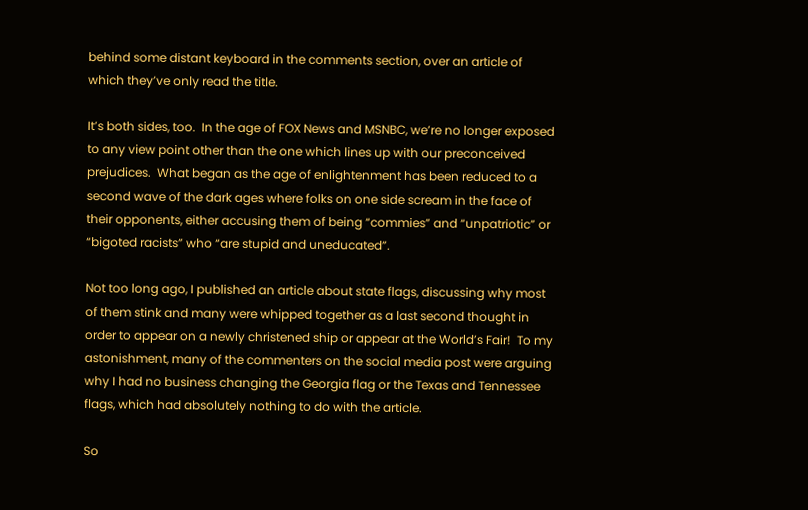behind some distant keyboard in the comments section, over an article of which they’ve only read the title.

It’s both sides, too.  In the age of FOX News and MSNBC, we’re no longer exposed to any view point other than the one which lines up with our preconceived prejudices.  What began as the age of enlightenment has been reduced to a second wave of the dark ages where folks on one side scream in the face of their opponents, either accusing them of being “commies” and “unpatriotic” or “bigoted racists” who “are stupid and uneducated”.

Not too long ago, I published an article about state flags, discussing why most of them stink and many were whipped together as a last second thought in order to appear on a newly christened ship or appear at the World’s Fair!  To my astonishment, many of the commenters on the social media post were arguing why I had no business changing the Georgia flag or the Texas and Tennessee flags, which had absolutely nothing to do with the article.

So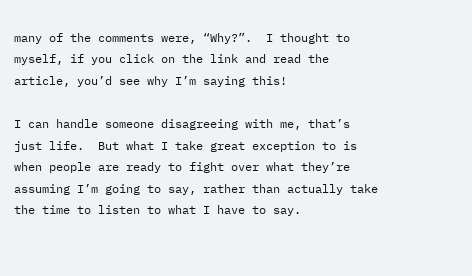many of the comments were, “Why?”.  I thought to myself, if you click on the link and read the article, you’d see why I’m saying this!

I can handle someone disagreeing with me, that’s just life.  But what I take great exception to is when people are ready to fight over what they’re assuming I’m going to say, rather than actually take the time to listen to what I have to say.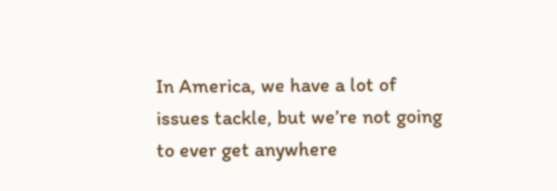In America, we have a lot of issues tackle, but we’re not going to ever get anywhere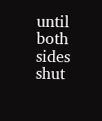until both sides shut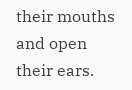their mouths and open their ears.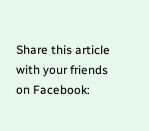Share this article with your friends on Facebook: